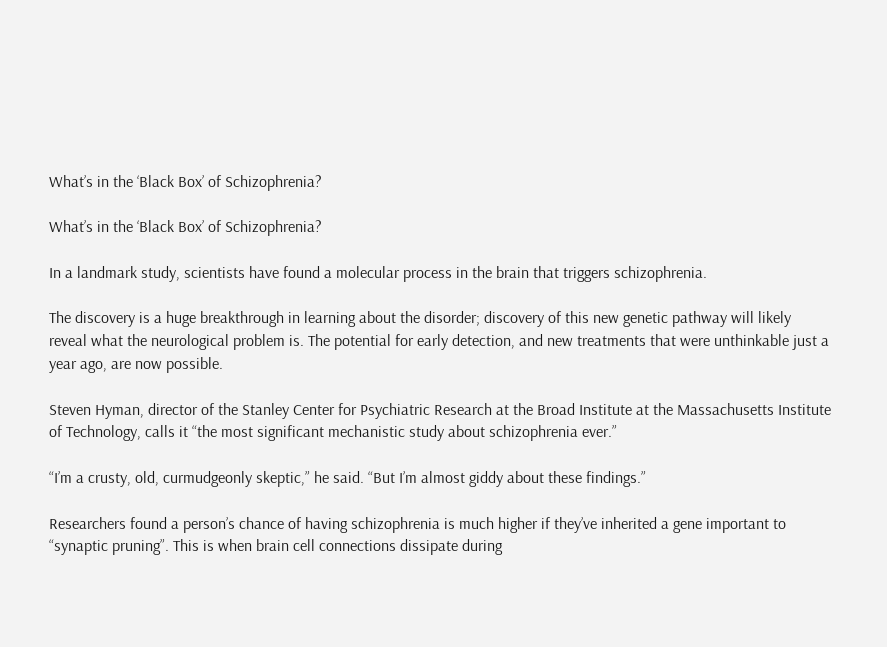What’s in the ‘Black Box’ of Schizophrenia?

What’s in the ‘Black Box’ of Schizophrenia?

In a landmark study, scientists have found a molecular process in the brain that triggers schizophrenia.

The discovery is a huge breakthrough in learning about the disorder; discovery of this new genetic pathway will likely reveal what the neurological problem is. The potential for early detection, and new treatments that were unthinkable just a year ago, are now possible.

Steven Hyman, director of the Stanley Center for Psychiatric Research at the Broad Institute at the Massachusetts Institute of Technology, calls it “the most significant mechanistic study about schizophrenia ever.”

“I’m a crusty, old, curmudgeonly skeptic,” he said. “But I’m almost giddy about these findings.”

Researchers found a person’s chance of having schizophrenia is much higher if they’ve inherited a gene important to “synaptic pruning”. This is when brain cell connections dissipate during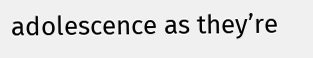adolescence as they’re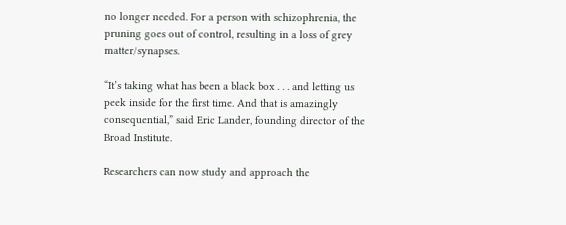no longer needed. For a person with schizophrenia, the pruning goes out of control, resulting in a loss of grey matter/synapses.

“It’s taking what has been a black box . . . and letting us peek inside for the first time. And that is amazingly consequential,” said Eric Lander, founding director of the Broad Institute.

Researchers can now study and approach the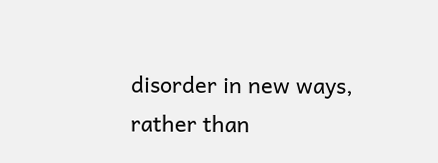disorder in new ways, rather than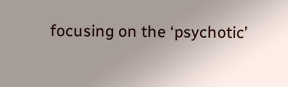focusing on the ‘psychotic’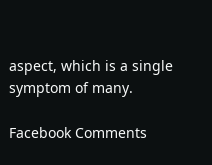aspect, which is a single symptom of many.

Facebook Comments